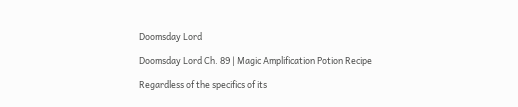Doomsday Lord

Doomsday Lord Ch. 89 | Magic Amplification Potion Recipe

Regardless of the specifics of its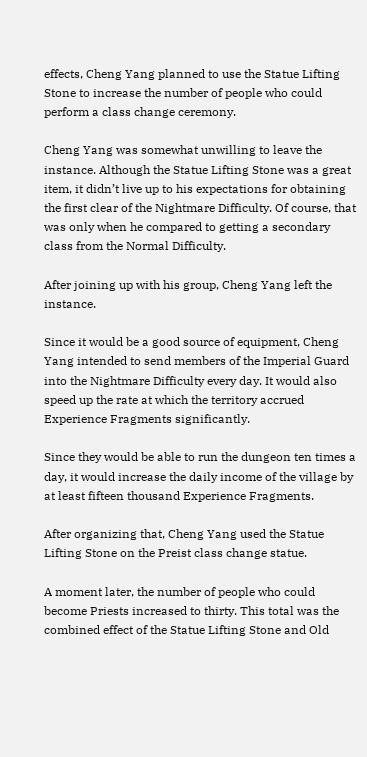effects, Cheng Yang planned to use the Statue Lifting Stone to increase the number of people who could perform a class change ceremony.

Cheng Yang was somewhat unwilling to leave the instance. Although the Statue Lifting Stone was a great item, it didn’t live up to his expectations for obtaining the first clear of the Nightmare Difficulty. Of course, that was only when he compared to getting a secondary class from the Normal Difficulty.

After joining up with his group, Cheng Yang left the instance.

Since it would be a good source of equipment, Cheng Yang intended to send members of the Imperial Guard into the Nightmare Difficulty every day. It would also speed up the rate at which the territory accrued Experience Fragments significantly.

Since they would be able to run the dungeon ten times a day, it would increase the daily income of the village by at least fifteen thousand Experience Fragments.

After organizing that, Cheng Yang used the Statue Lifting Stone on the Preist class change statue.

A moment later, the number of people who could become Priests increased to thirty. This total was the combined effect of the Statue Lifting Stone and Old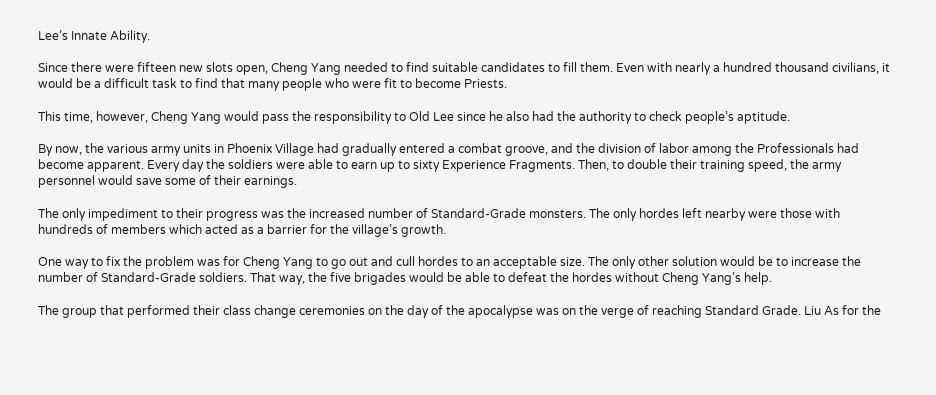Lee’s Innate Ability.

Since there were fifteen new slots open, Cheng Yang needed to find suitable candidates to fill them. Even with nearly a hundred thousand civilians, it would be a difficult task to find that many people who were fit to become Priests.

This time, however, Cheng Yang would pass the responsibility to Old Lee since he also had the authority to check people’s aptitude.

By now, the various army units in Phoenix Village had gradually entered a combat groove, and the division of labor among the Professionals had become apparent. Every day the soldiers were able to earn up to sixty Experience Fragments. Then, to double their training speed, the army personnel would save some of their earnings.

The only impediment to their progress was the increased number of Standard-Grade monsters. The only hordes left nearby were those with hundreds of members which acted as a barrier for the village’s growth.

One way to fix the problem was for Cheng Yang to go out and cull hordes to an acceptable size. The only other solution would be to increase the number of Standard-Grade soldiers. That way, the five brigades would be able to defeat the hordes without Cheng Yang’s help.

The group that performed their class change ceremonies on the day of the apocalypse was on the verge of reaching Standard Grade. Liu As for the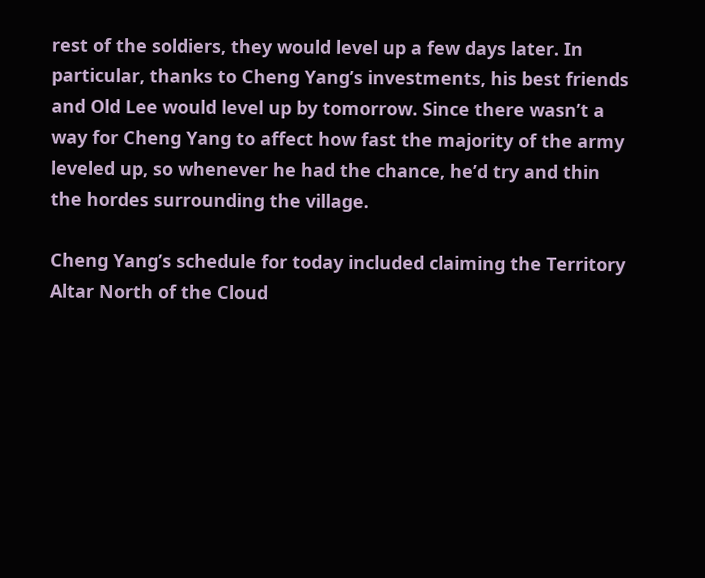rest of the soldiers, they would level up a few days later. In particular, thanks to Cheng Yang’s investments, his best friends and Old Lee would level up by tomorrow. Since there wasn’t a way for Cheng Yang to affect how fast the majority of the army leveled up, so whenever he had the chance, he’d try and thin the hordes surrounding the village.

Cheng Yang’s schedule for today included claiming the Territory Altar North of the Cloud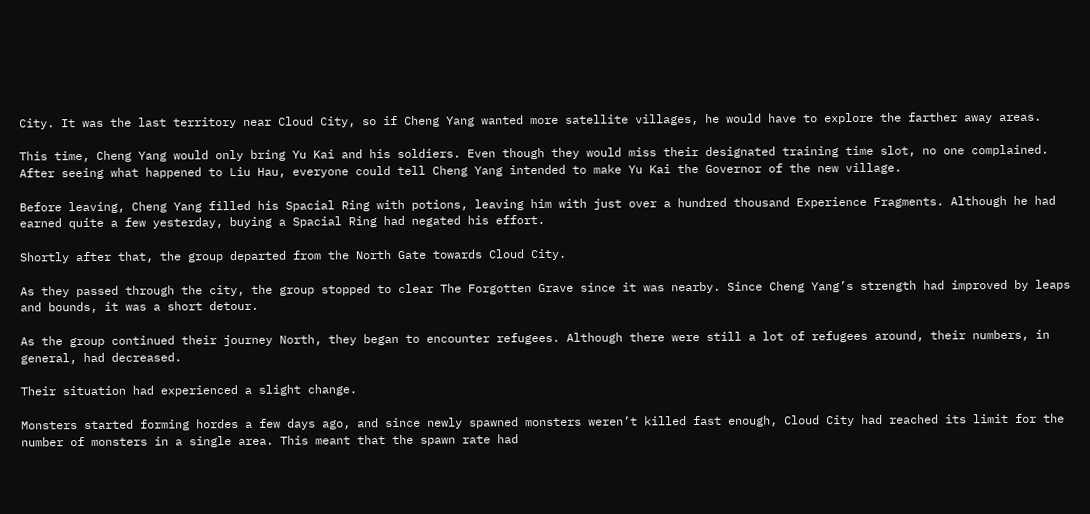City. It was the last territory near Cloud City, so if Cheng Yang wanted more satellite villages, he would have to explore the farther away areas.

This time, Cheng Yang would only bring Yu Kai and his soldiers. Even though they would miss their designated training time slot, no one complained. After seeing what happened to Liu Hau, everyone could tell Cheng Yang intended to make Yu Kai the Governor of the new village.

Before leaving, Cheng Yang filled his Spacial Ring with potions, leaving him with just over a hundred thousand Experience Fragments. Although he had earned quite a few yesterday, buying a Spacial Ring had negated his effort.

Shortly after that, the group departed from the North Gate towards Cloud City.

As they passed through the city, the group stopped to clear The Forgotten Grave since it was nearby. Since Cheng Yang’s strength had improved by leaps and bounds, it was a short detour.

As the group continued their journey North, they began to encounter refugees. Although there were still a lot of refugees around, their numbers, in general, had decreased.

Their situation had experienced a slight change.

Monsters started forming hordes a few days ago, and since newly spawned monsters weren’t killed fast enough, Cloud City had reached its limit for the number of monsters in a single area. This meant that the spawn rate had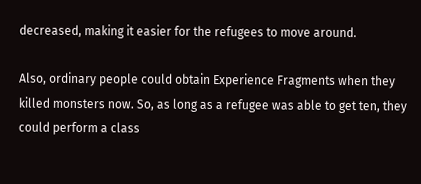decreased, making it easier for the refugees to move around.

Also, ordinary people could obtain Experience Fragments when they killed monsters now. So, as long as a refugee was able to get ten, they could perform a class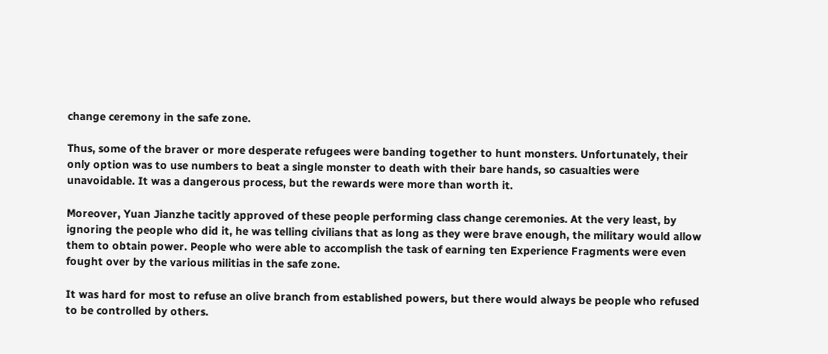change ceremony in the safe zone.

Thus, some of the braver or more desperate refugees were banding together to hunt monsters. Unfortunately, their only option was to use numbers to beat a single monster to death with their bare hands, so casualties were unavoidable. It was a dangerous process, but the rewards were more than worth it.

Moreover, Yuan Jianzhe tacitly approved of these people performing class change ceremonies. At the very least, by ignoring the people who did it, he was telling civilians that as long as they were brave enough, the military would allow them to obtain power. People who were able to accomplish the task of earning ten Experience Fragments were even fought over by the various militias in the safe zone.

It was hard for most to refuse an olive branch from established powers, but there would always be people who refused to be controlled by others.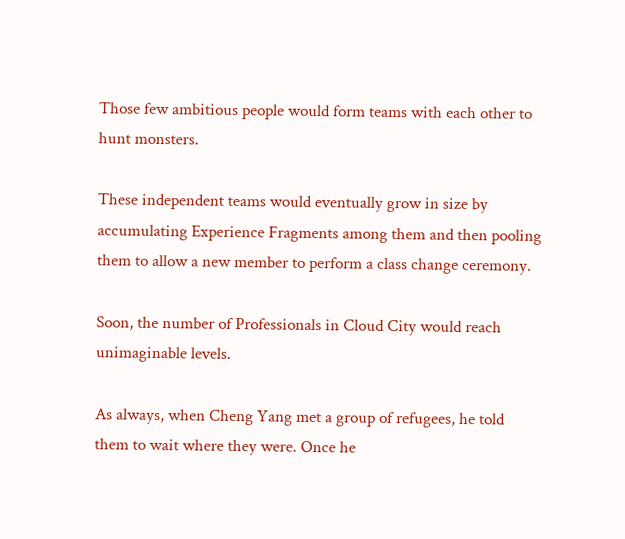Those few ambitious people would form teams with each other to hunt monsters.

These independent teams would eventually grow in size by accumulating Experience Fragments among them and then pooling them to allow a new member to perform a class change ceremony.

Soon, the number of Professionals in Cloud City would reach unimaginable levels.

As always, when Cheng Yang met a group of refugees, he told them to wait where they were. Once he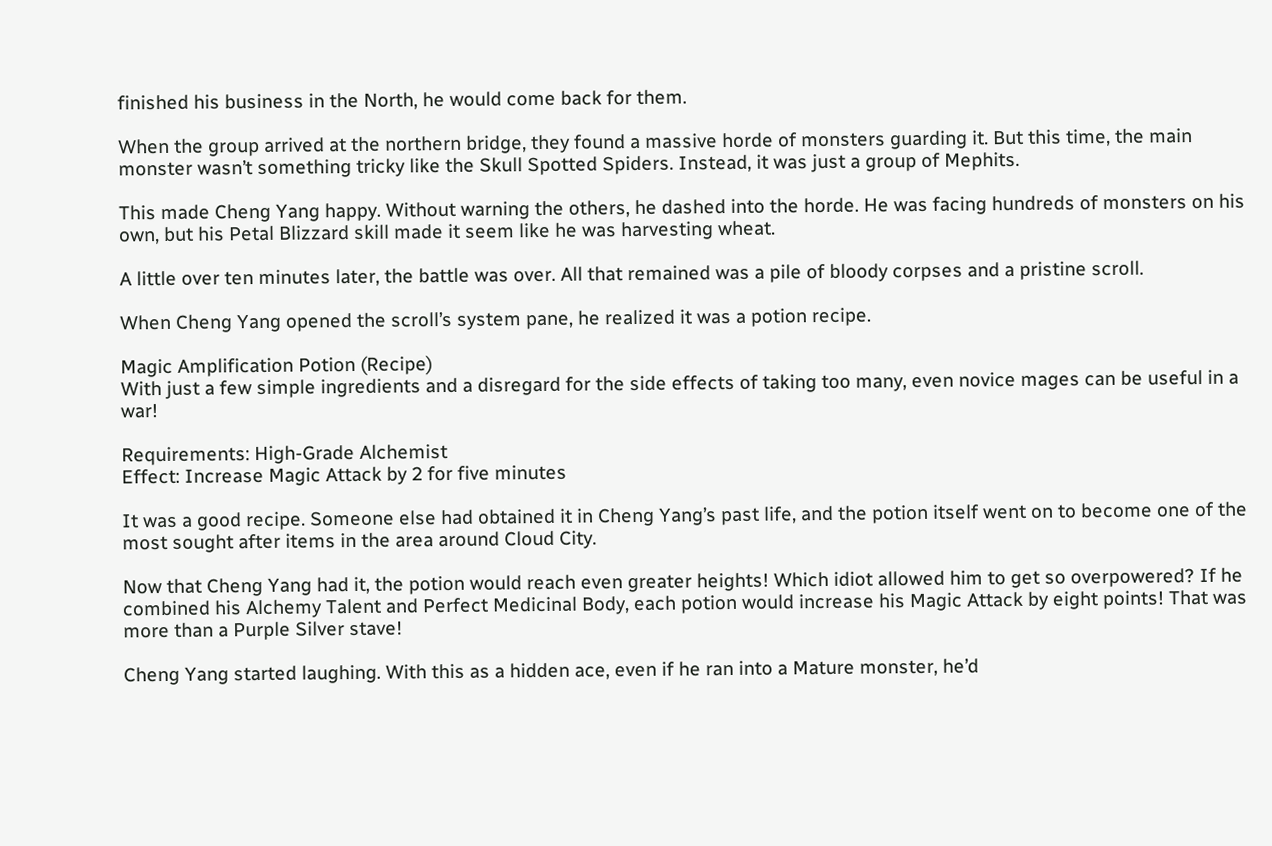finished his business in the North, he would come back for them.

When the group arrived at the northern bridge, they found a massive horde of monsters guarding it. But this time, the main monster wasn’t something tricky like the Skull Spotted Spiders. Instead, it was just a group of Mephits.

This made Cheng Yang happy. Without warning the others, he dashed into the horde. He was facing hundreds of monsters on his own, but his Petal Blizzard skill made it seem like he was harvesting wheat.

A little over ten minutes later, the battle was over. All that remained was a pile of bloody corpses and a pristine scroll.

When Cheng Yang opened the scroll’s system pane, he realized it was a potion recipe.

Magic Amplification Potion (Recipe)
With just a few simple ingredients and a disregard for the side effects of taking too many, even novice mages can be useful in a war!

Requirements: High-Grade Alchemist
Effect: Increase Magic Attack by 2 for five minutes

It was a good recipe. Someone else had obtained it in Cheng Yang’s past life, and the potion itself went on to become one of the most sought after items in the area around Cloud City.

Now that Cheng Yang had it, the potion would reach even greater heights! Which idiot allowed him to get so overpowered? If he combined his Alchemy Talent and Perfect Medicinal Body, each potion would increase his Magic Attack by eight points! That was more than a Purple Silver stave!

Cheng Yang started laughing. With this as a hidden ace, even if he ran into a Mature monster, he’d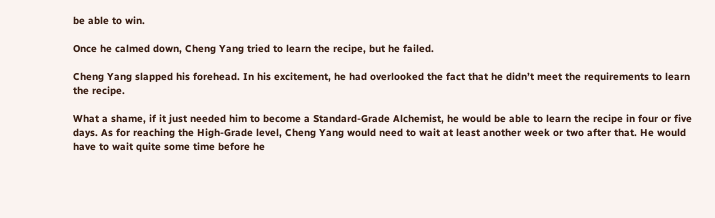be able to win.

Once he calmed down, Cheng Yang tried to learn the recipe, but he failed.

Cheng Yang slapped his forehead. In his excitement, he had overlooked the fact that he didn’t meet the requirements to learn the recipe.

What a shame, if it just needed him to become a Standard-Grade Alchemist, he would be able to learn the recipe in four or five days. As for reaching the High-Grade level, Cheng Yang would need to wait at least another week or two after that. He would have to wait quite some time before he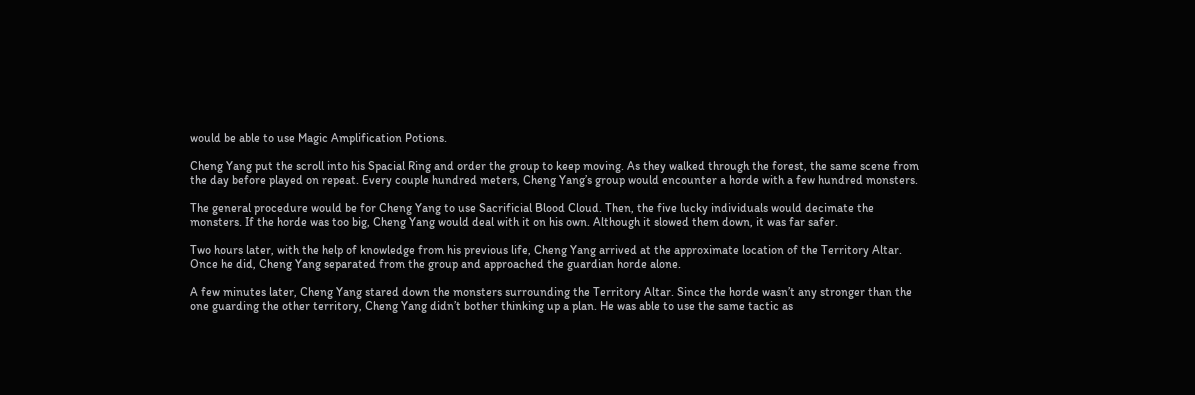would be able to use Magic Amplification Potions.

Cheng Yang put the scroll into his Spacial Ring and order the group to keep moving. As they walked through the forest, the same scene from the day before played on repeat. Every couple hundred meters, Cheng Yang’s group would encounter a horde with a few hundred monsters.

The general procedure would be for Cheng Yang to use Sacrificial Blood Cloud. Then, the five lucky individuals would decimate the monsters. If the horde was too big, Cheng Yang would deal with it on his own. Although it slowed them down, it was far safer.

Two hours later, with the help of knowledge from his previous life, Cheng Yang arrived at the approximate location of the Territory Altar. Once he did, Cheng Yang separated from the group and approached the guardian horde alone.

A few minutes later, Cheng Yang stared down the monsters surrounding the Territory Altar. Since the horde wasn’t any stronger than the one guarding the other territory, Cheng Yang didn’t bother thinking up a plan. He was able to use the same tactic as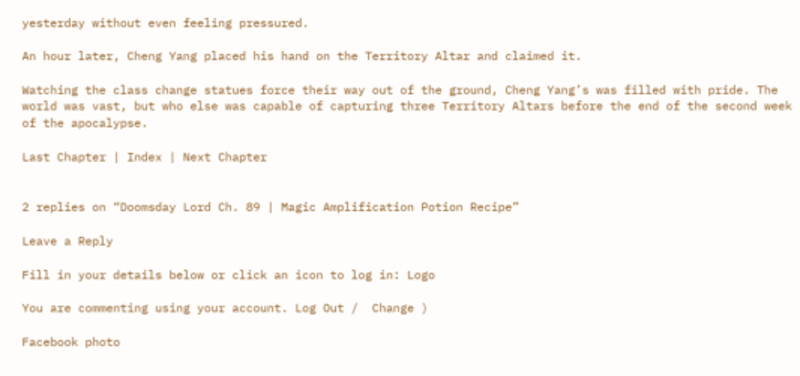yesterday without even feeling pressured.

An hour later, Cheng Yang placed his hand on the Territory Altar and claimed it.

Watching the class change statues force their way out of the ground, Cheng Yang’s was filled with pride. The world was vast, but who else was capable of capturing three Territory Altars before the end of the second week of the apocalypse.

Last Chapter | Index | Next Chapter


2 replies on “Doomsday Lord Ch. 89 | Magic Amplification Potion Recipe”

Leave a Reply

Fill in your details below or click an icon to log in: Logo

You are commenting using your account. Log Out /  Change )

Facebook photo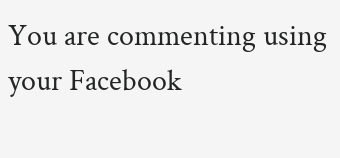You are commenting using your Facebook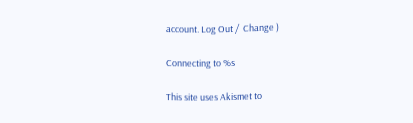account. Log Out /  Change )

Connecting to %s

This site uses Akismet to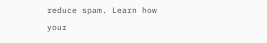reduce spam. Learn how your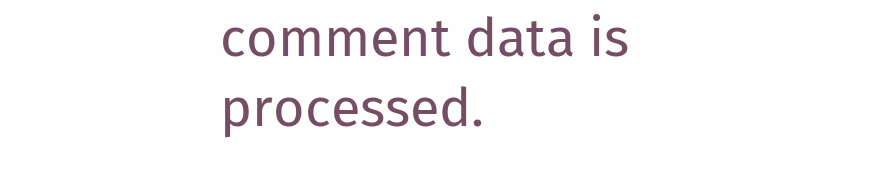comment data is processed.